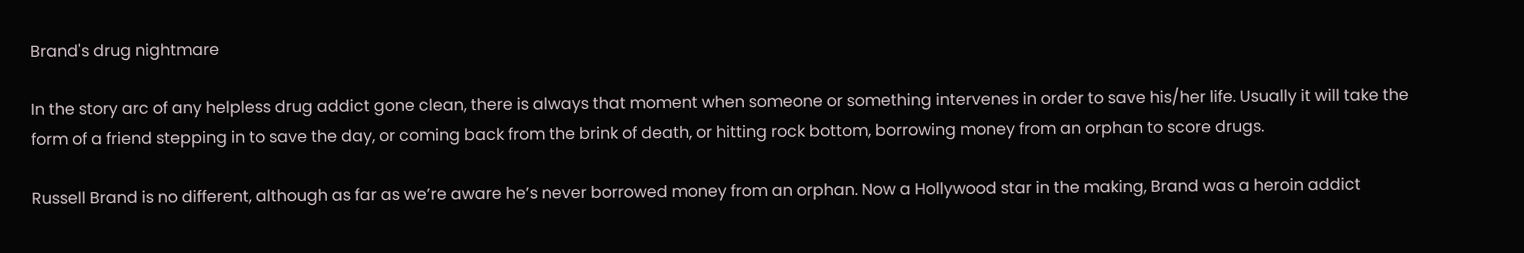Brand's drug nightmare

In the story arc of any helpless drug addict gone clean, there is always that moment when someone or something intervenes in order to save his/her life. Usually it will take the form of a friend stepping in to save the day, or coming back from the brink of death, or hitting rock bottom, borrowing money from an orphan to score drugs.

Russell Brand is no different, although as far as we’re aware he’s never borrowed money from an orphan. Now a Hollywood star in the making, Brand was a heroin addict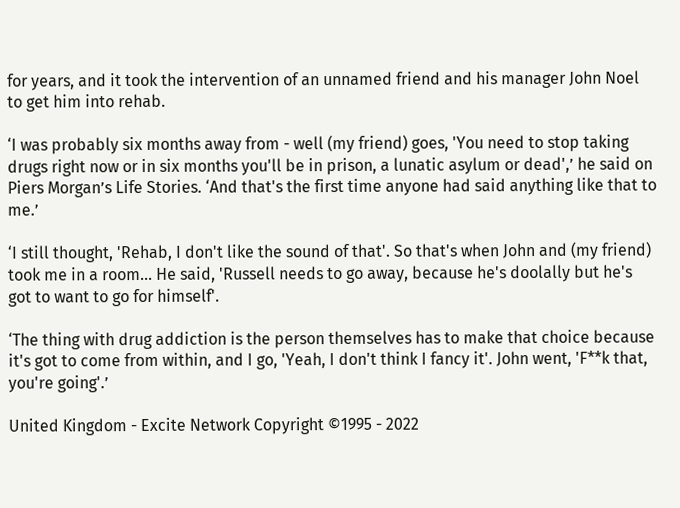for years, and it took the intervention of an unnamed friend and his manager John Noel to get him into rehab.

‘I was probably six months away from - well (my friend) goes, 'You need to stop taking drugs right now or in six months you'll be in prison, a lunatic asylum or dead',’ he said on Piers Morgan’s Life Stories. ‘And that's the first time anyone had said anything like that to me.’

‘I still thought, 'Rehab, I don't like the sound of that'. So that's when John and (my friend) took me in a room... He said, 'Russell needs to go away, because he's doolally but he's got to want to go for himself'.

‘The thing with drug addiction is the person themselves has to make that choice because it's got to come from within, and I go, 'Yeah, I don't think I fancy it'. John went, 'F**k that, you're going'.’

United Kingdom - Excite Network Copyright ©1995 - 2022